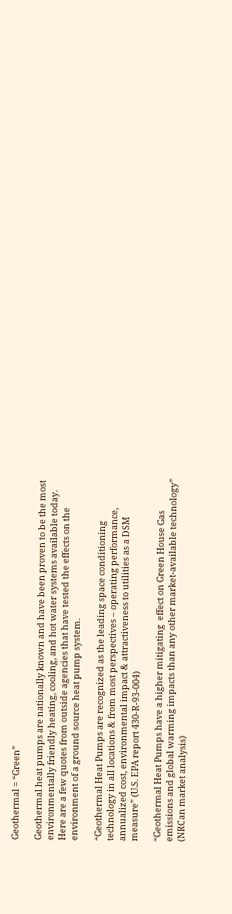Geothermal = “Green”

Geothermal heat pumps are nationally known and have been proven to be the most environmentally friendly heating, cooling, and hot water systems available today.  Here are a few quotes from outside agencies that have tested the effects on the environment of a ground source heat pump system.

“Geothermal Heat Pumps are recognized as the leading space conditioning technology in all locations & from most perspectives – operating performance, annualized cost, environmental impact & attractiveness to utilities as a DSM measure” (U.S. EPA report 430-R-93-004)

“Geothermal Heat Pumps have a higher mitigating  effect on Green House Gas emissions and global warming impacts than any other market-available technology” (NRCan market analysis)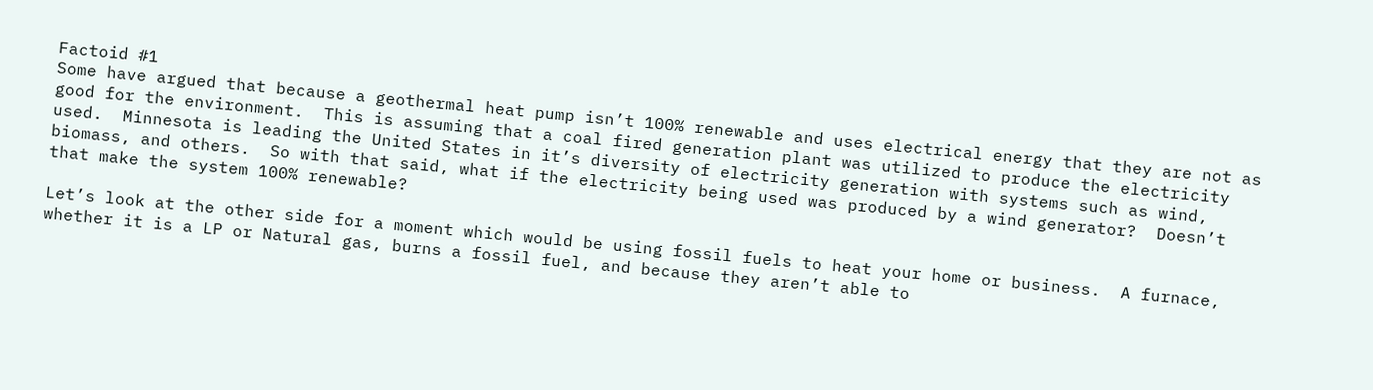Factoid #1
Some have argued that because a geothermal heat pump isn’t 100% renewable and uses electrical energy that they are not as good for the environment.  This is assuming that a coal fired generation plant was utilized to produce the electricity used.  Minnesota is leading the United States in it’s diversity of electricity generation with systems such as wind, biomass, and others.  So with that said, what if the electricity being used was produced by a wind generator?  Doesn’t that make the system 100% renewable?

Let’s look at the other side for a moment which would be using fossil fuels to heat your home or business.  A furnace, whether it is a LP or Natural gas, burns a fossil fuel, and because they aren’t able to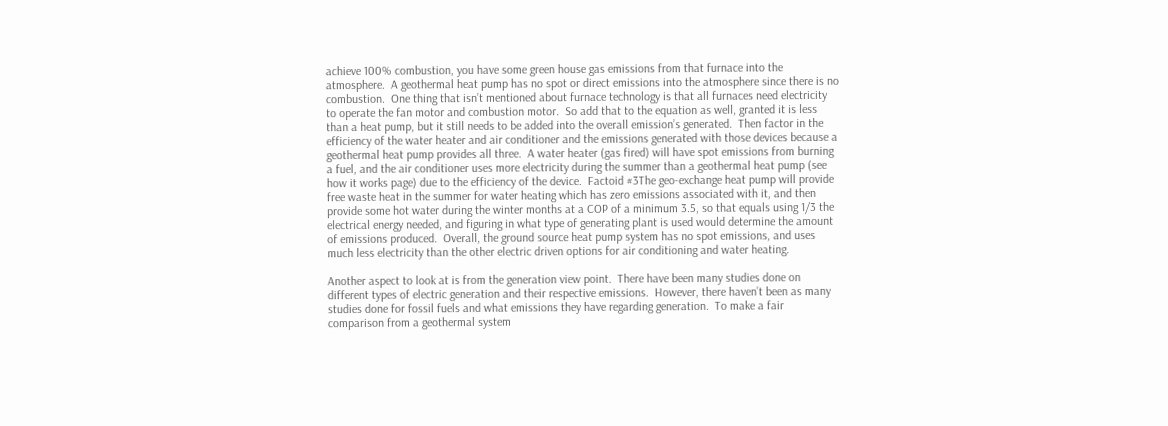achieve 100% combustion, you have some green house gas emissions from that furnace into the atmosphere.  A geothermal heat pump has no spot or direct emissions into the atmosphere since there is no combustion.  One thing that isn’t mentioned about furnace technology is that all furnaces need electricity to operate the fan motor and combustion motor.  So add that to the equation as well, granted it is less than a heat pump, but it still needs to be added into the overall emission’s generated.  Then factor in the efficiency of the water heater and air conditioner and the emissions generated with those devices because a geothermal heat pump provides all three.  A water heater (gas fired) will have spot emissions from burning a fuel, and the air conditioner uses more electricity during the summer than a geothermal heat pump (see how it works page) due to the efficiency of the device.  Factoid #3The geo-exchange heat pump will provide free waste heat in the summer for water heating which has zero emissions associated with it, and then provide some hot water during the winter months at a COP of a minimum 3.5, so that equals using 1/3 the electrical energy needed, and figuring in what type of generating plant is used would determine the amount of emissions produced.  Overall, the ground source heat pump system has no spot emissions, and uses much less electricity than the other electric driven options for air conditioning and water heating.

Another aspect to look at is from the generation view point.  There have been many studies done on different types of electric generation and their respective emissions.  However, there haven’t been as many studies done for fossil fuels and what emissions they have regarding generation.  To make a fair comparison from a geothermal system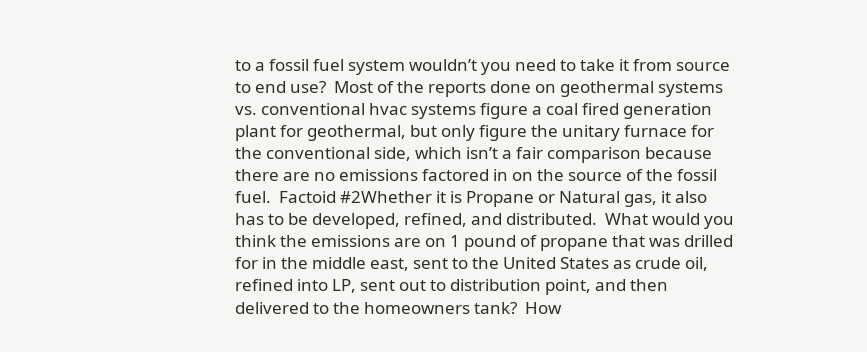to a fossil fuel system wouldn’t you need to take it from source to end use?  Most of the reports done on geothermal systems vs. conventional hvac systems figure a coal fired generation plant for geothermal, but only figure the unitary furnace for the conventional side, which isn’t a fair comparison because there are no emissions factored in on the source of the fossil fuel.  Factoid #2Whether it is Propane or Natural gas, it also has to be developed, refined, and distributed.  What would you think the emissions are on 1 pound of propane that was drilled for in the middle east, sent to the United States as crude oil, refined into LP, sent out to distribution point, and then delivered to the homeowners tank?  How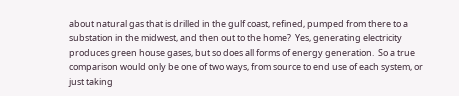about natural gas that is drilled in the gulf coast, refined, pumped from there to a substation in the midwest, and then out to the home?  Yes, generating electricity produces green house gases, but so does all forms of energy generation.  So a true comparison would only be one of two ways, from source to end use of each system, or just taking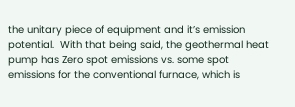the unitary piece of equipment and it’s emission potential.  With that being said, the geothermal heat pump has Zero spot emissions vs. some spot emissions for the conventional furnace, which is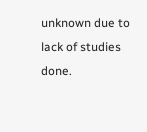unknown due to lack of studies done.